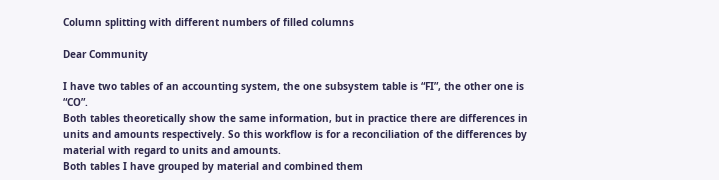Column splitting with different numbers of filled columns

Dear Community

I have two tables of an accounting system, the one subsystem table is “FI”, the other one is “CO”.
Both tables theoretically show the same information, but in practice there are differences in units and amounts respectively. So this workflow is for a reconciliation of the differences by material with regard to units and amounts.
Both tables I have grouped by material and combined them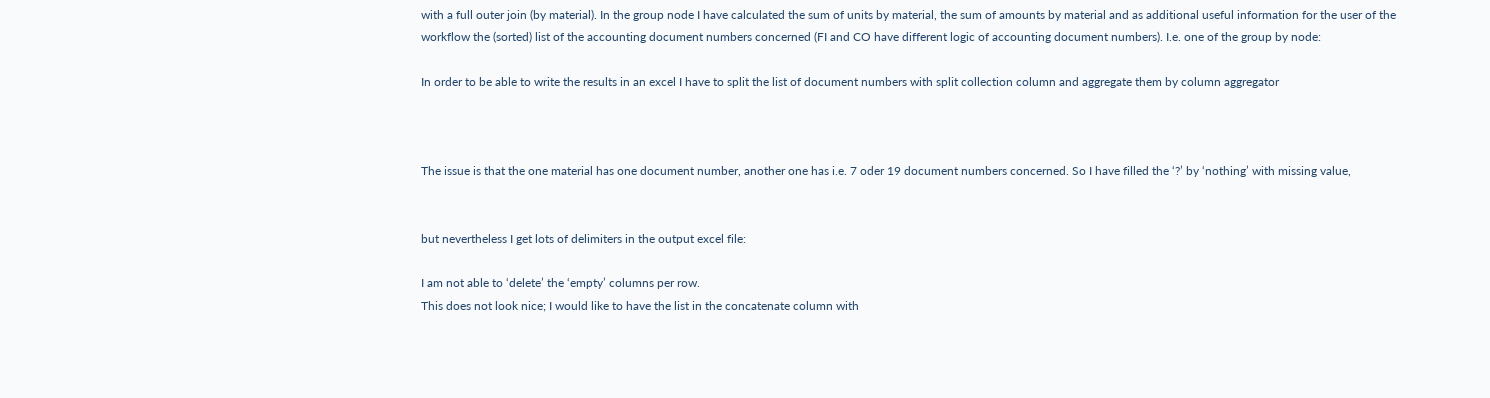with a full outer join (by material). In the group node I have calculated the sum of units by material, the sum of amounts by material and as additional useful information for the user of the workflow the (sorted) list of the accounting document numbers concerned (FI and CO have different logic of accounting document numbers). I.e. one of the group by node:

In order to be able to write the results in an excel I have to split the list of document numbers with split collection column and aggregate them by column aggregator



The issue is that the one material has one document number, another one has i.e. 7 oder 19 document numbers concerned. So I have filled the ‘?’ by ‘nothing’ with missing value,


but nevertheless I get lots of delimiters in the output excel file:

I am not able to ‘delete’ the ‘empty’ columns per row.
This does not look nice; I would like to have the list in the concatenate column with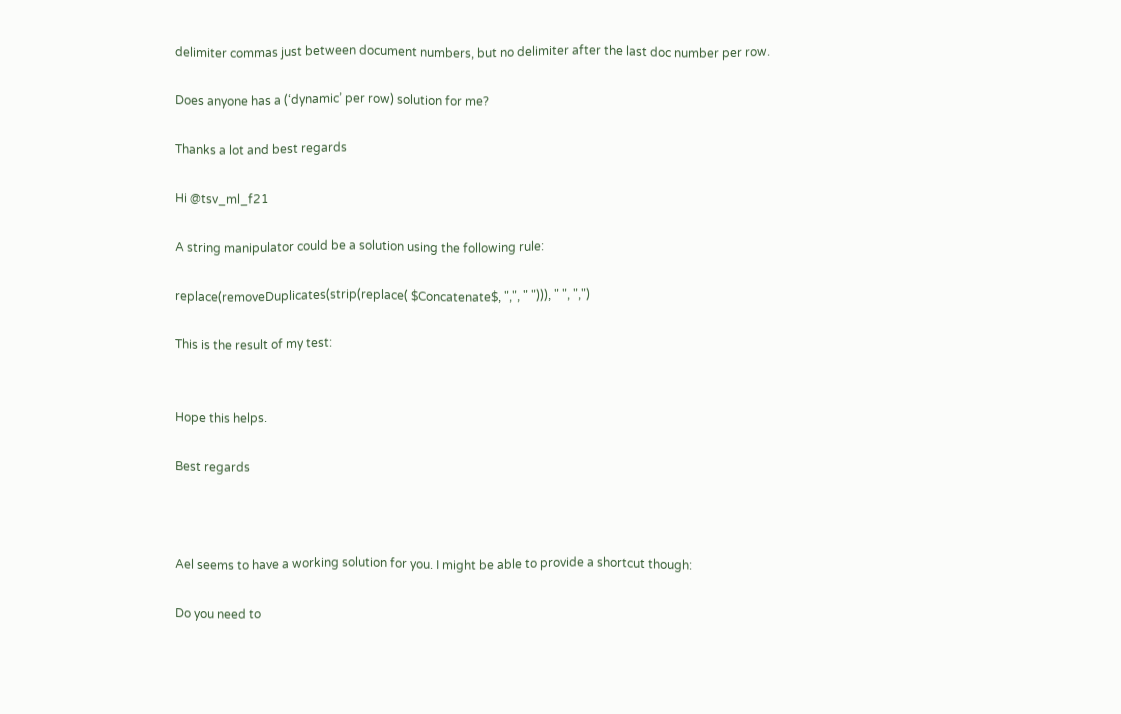delimiter commas just between document numbers, but no delimiter after the last doc number per row.

Does anyone has a (‘dynamic’ per row) solution for me?

Thanks a lot and best regards

Hi @tsv_ml_f21

A string manipulator could be a solution using the following rule:

replace(removeDuplicates(strip(replace( $Concatenate$, ",", " "))), " ", ",")

This is the result of my test:


Hope this helps.

Best regards



Ael seems to have a working solution for you. I might be able to provide a shortcut though:

Do you need to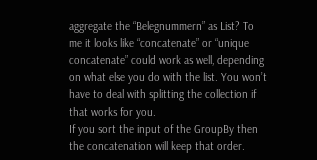aggregate the “Belegnummern” as List? To me it looks like “concatenate” or “unique concatenate” could work as well, depending on what else you do with the list. You won’t have to deal with splitting the collection if that works for you.
If you sort the input of the GroupBy then the concatenation will keep that order.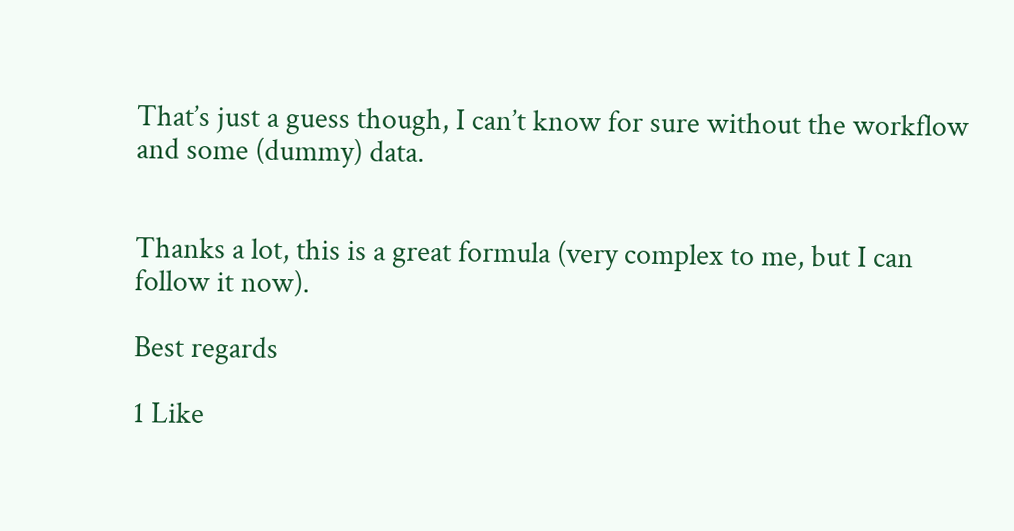That’s just a guess though, I can’t know for sure without the workflow and some (dummy) data.


Thanks a lot, this is a great formula (very complex to me, but I can follow it now).

Best regards

1 Like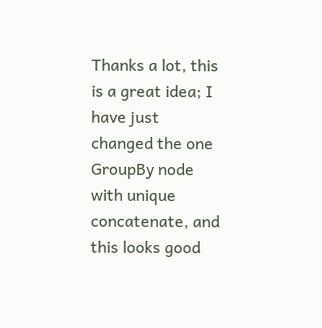Thanks a lot, this is a great idea; I have just changed the one GroupBy node with unique concatenate, and this looks good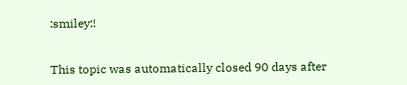:smiley:!


This topic was automatically closed 90 days after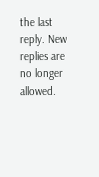the last reply. New replies are no longer allowed.